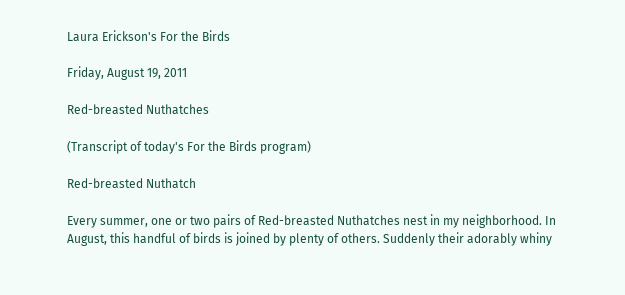Laura Erickson's For the Birds

Friday, August 19, 2011

Red-breasted Nuthatches

(Transcript of today's For the Birds program)

Red-breasted Nuthatch

Every summer, one or two pairs of Red-breasted Nuthatches nest in my neighborhood. In August, this handful of birds is joined by plenty of others. Suddenly their adorably whiny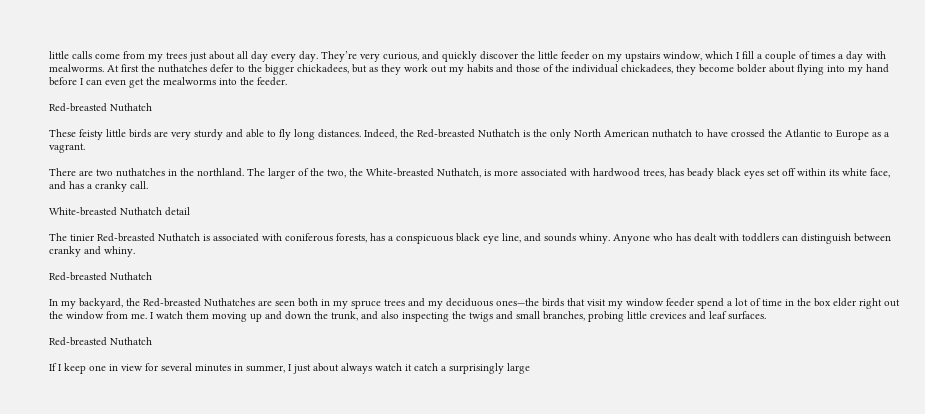little calls come from my trees just about all day every day. They’re very curious, and quickly discover the little feeder on my upstairs window, which I fill a couple of times a day with mealworms. At first the nuthatches defer to the bigger chickadees, but as they work out my habits and those of the individual chickadees, they become bolder about flying into my hand before I can even get the mealworms into the feeder.

Red-breasted Nuthatch

These feisty little birds are very sturdy and able to fly long distances. Indeed, the Red-breasted Nuthatch is the only North American nuthatch to have crossed the Atlantic to Europe as a vagrant.

There are two nuthatches in the northland. The larger of the two, the White-breasted Nuthatch, is more associated with hardwood trees, has beady black eyes set off within its white face, and has a cranky call.

White-breasted Nuthatch detail

The tinier Red-breasted Nuthatch is associated with coniferous forests, has a conspicuous black eye line, and sounds whiny. Anyone who has dealt with toddlers can distinguish between cranky and whiny.

Red-breasted Nuthatch

In my backyard, the Red-breasted Nuthatches are seen both in my spruce trees and my deciduous ones—the birds that visit my window feeder spend a lot of time in the box elder right out the window from me. I watch them moving up and down the trunk, and also inspecting the twigs and small branches, probing little crevices and leaf surfaces.

Red-breasted Nuthatch

If I keep one in view for several minutes in summer, I just about always watch it catch a surprisingly large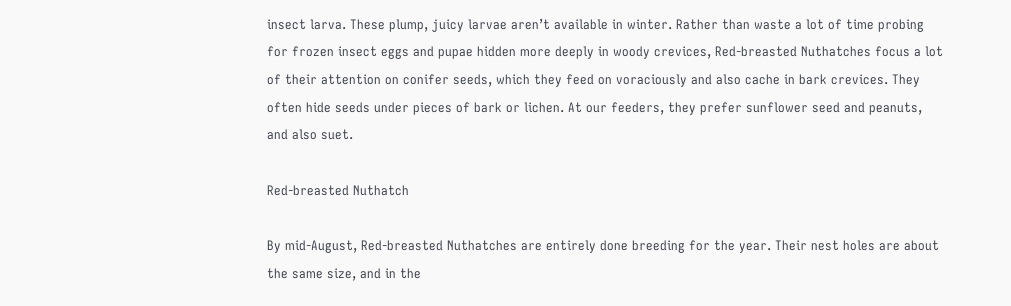insect larva. These plump, juicy larvae aren’t available in winter. Rather than waste a lot of time probing for frozen insect eggs and pupae hidden more deeply in woody crevices, Red-breasted Nuthatches focus a lot of their attention on conifer seeds, which they feed on voraciously and also cache in bark crevices. They often hide seeds under pieces of bark or lichen. At our feeders, they prefer sunflower seed and peanuts, and also suet.

Red-breasted Nuthatch

By mid-August, Red-breasted Nuthatches are entirely done breeding for the year. Their nest holes are about the same size, and in the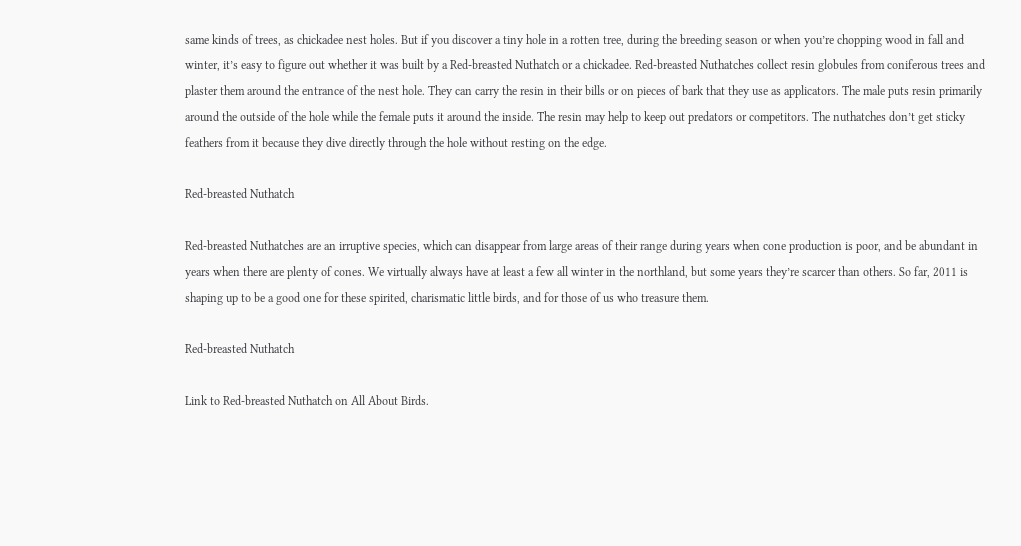same kinds of trees, as chickadee nest holes. But if you discover a tiny hole in a rotten tree, during the breeding season or when you’re chopping wood in fall and winter, it’s easy to figure out whether it was built by a Red-breasted Nuthatch or a chickadee. Red-breasted Nuthatches collect resin globules from coniferous trees and plaster them around the entrance of the nest hole. They can carry the resin in their bills or on pieces of bark that they use as applicators. The male puts resin primarily around the outside of the hole while the female puts it around the inside. The resin may help to keep out predators or competitors. The nuthatches don’t get sticky feathers from it because they dive directly through the hole without resting on the edge.

Red-breasted Nuthatch

Red-breasted Nuthatches are an irruptive species, which can disappear from large areas of their range during years when cone production is poor, and be abundant in years when there are plenty of cones. We virtually always have at least a few all winter in the northland, but some years they’re scarcer than others. So far, 2011 is shaping up to be a good one for these spirited, charismatic little birds, and for those of us who treasure them.

Red-breasted Nuthatch

Link to Red-breasted Nuthatch on All About Birds.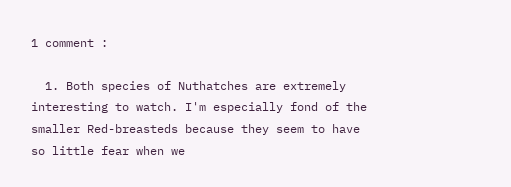1 comment :

  1. Both species of Nuthatches are extremely interesting to watch. I'm especially fond of the smaller Red-breasteds because they seem to have so little fear when we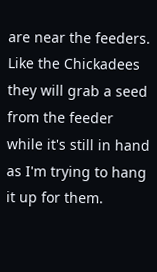are near the feeders. Like the Chickadees they will grab a seed from the feeder while it's still in hand as I'm trying to hang it up for them.